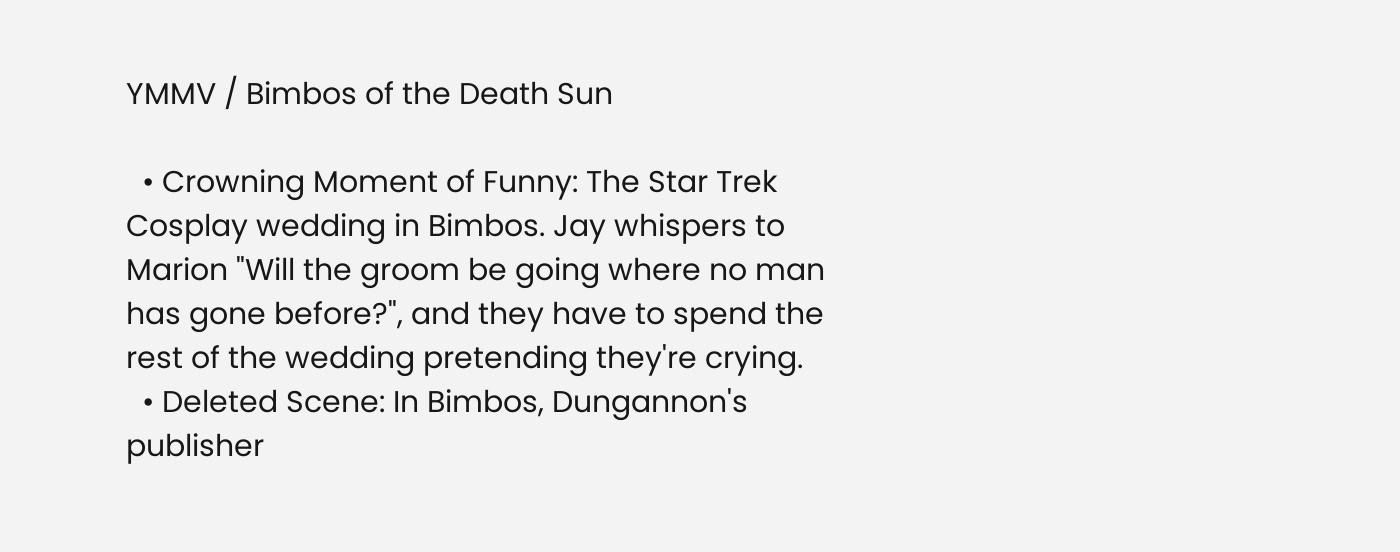YMMV / Bimbos of the Death Sun

  • Crowning Moment of Funny: The Star Trek Cosplay wedding in Bimbos. Jay whispers to Marion "Will the groom be going where no man has gone before?", and they have to spend the rest of the wedding pretending they're crying.
  • Deleted Scene: In Bimbos, Dungannon's publisher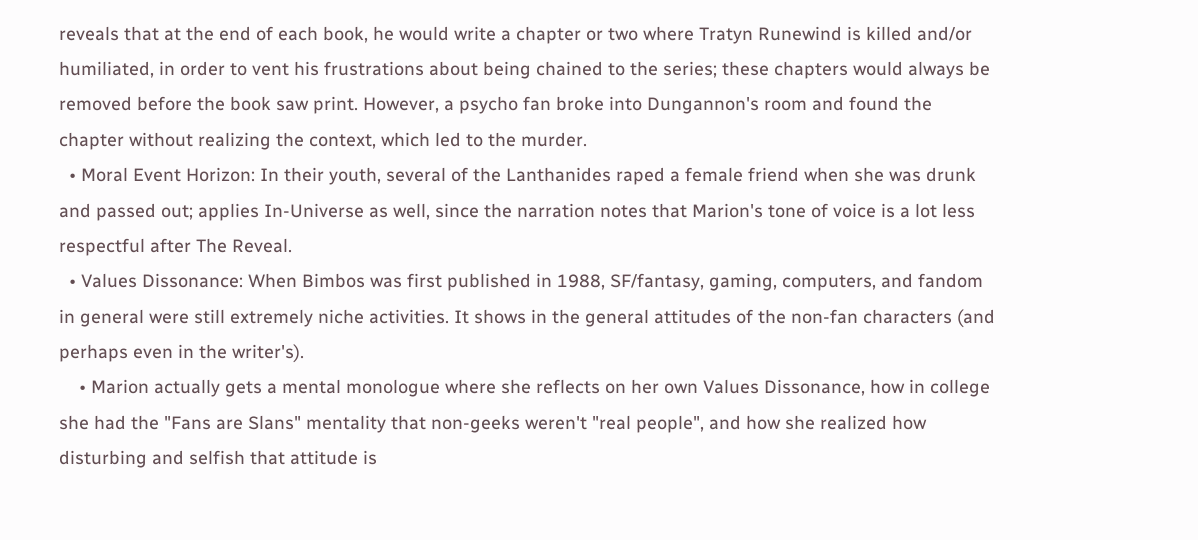reveals that at the end of each book, he would write a chapter or two where Tratyn Runewind is killed and/or humiliated, in order to vent his frustrations about being chained to the series; these chapters would always be removed before the book saw print. However, a psycho fan broke into Dungannon's room and found the chapter without realizing the context, which led to the murder.
  • Moral Event Horizon: In their youth, several of the Lanthanides raped a female friend when she was drunk and passed out; applies In-Universe as well, since the narration notes that Marion's tone of voice is a lot less respectful after The Reveal.
  • Values Dissonance: When Bimbos was first published in 1988, SF/fantasy, gaming, computers, and fandom in general were still extremely niche activities. It shows in the general attitudes of the non-fan characters (and perhaps even in the writer's).
    • Marion actually gets a mental monologue where she reflects on her own Values Dissonance, how in college she had the "Fans are Slans" mentality that non-geeks weren't "real people", and how she realized how disturbing and selfish that attitude is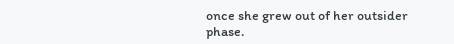once she grew out of her outsider phase.